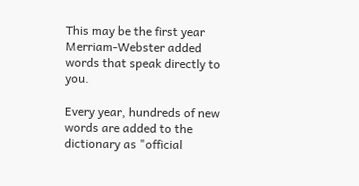This may be the first year Merriam-Webster added words that speak directly to you.

Every year, hundreds of new words are added to the dictionary as "official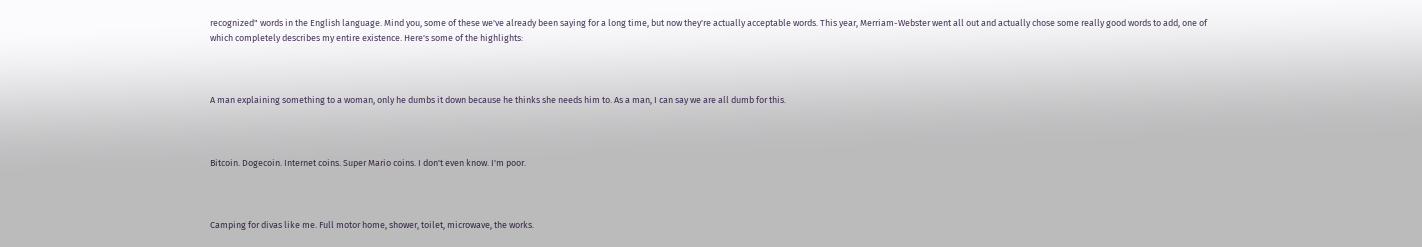recognized" words in the English language. Mind you, some of these we've already been saying for a long time, but now they're actually acceptable words. This year, Merriam-Webster went all out and actually chose some really good words to add, one of which completely describes my entire existence. Here's some of the highlights:



A man explaining something to a woman, only he dumbs it down because he thinks she needs him to. As a man, I can say we are all dumb for this.



Bitcoin. Dogecoin. Internet coins. Super Mario coins. I don't even know. I'm poor.



Camping for divas like me. Full motor home, shower, toilet, microwave, the works.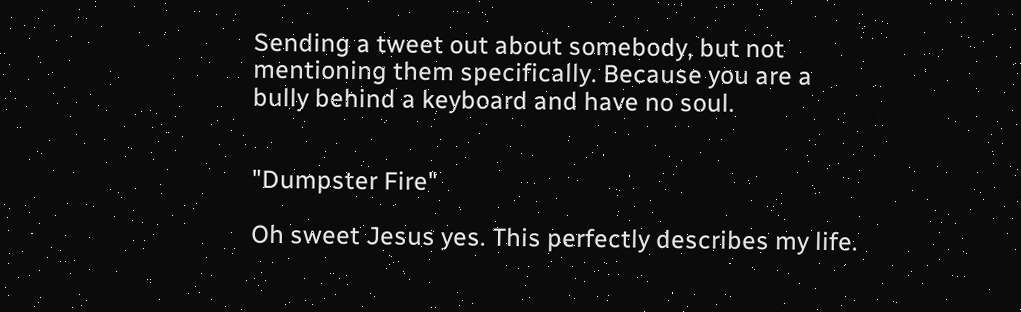Sending a tweet out about somebody, but not mentioning them specifically. Because you are a bully behind a keyboard and have no soul.


"Dumpster Fire"

Oh sweet Jesus yes. This perfectly describes my life.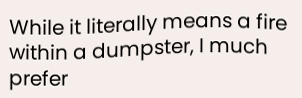While it literally means a fire within a dumpster, I much prefer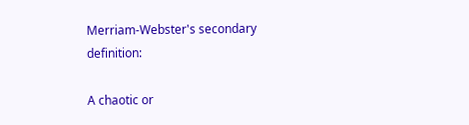Merriam-Webster's secondary definition:

A chaotic or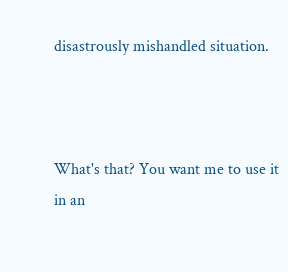disastrously mishandled situation.



What's that? You want me to use it in an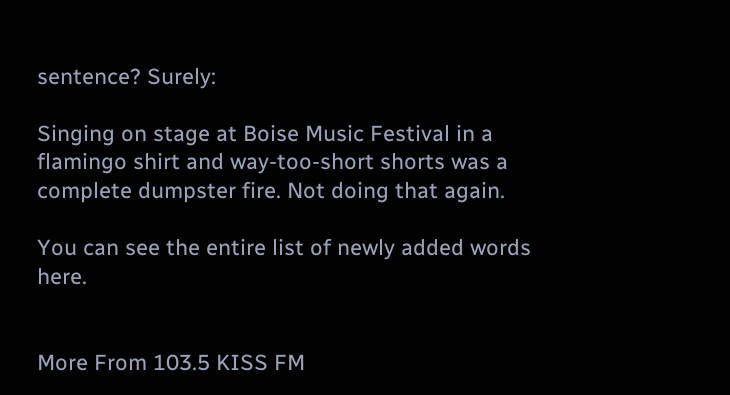sentence? Surely:

Singing on stage at Boise Music Festival in a flamingo shirt and way-too-short shorts was a complete dumpster fire. Not doing that again.

You can see the entire list of newly added words here.


More From 103.5 KISS FM